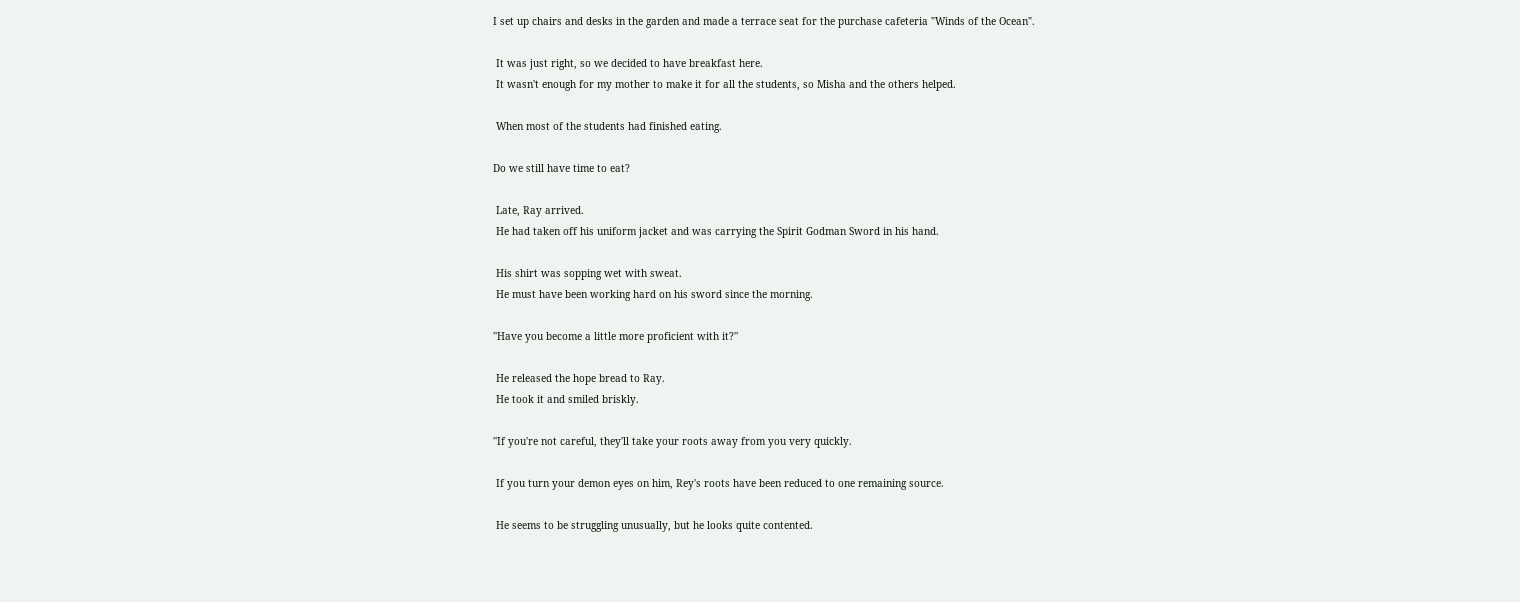I set up chairs and desks in the garden and made a terrace seat for the purchase cafeteria "Winds of the Ocean".

 It was just right, so we decided to have breakfast here.
 It wasn't enough for my mother to make it for all the students, so Misha and the others helped.

 When most of the students had finished eating.

Do we still have time to eat?

 Late, Ray arrived.
 He had taken off his uniform jacket and was carrying the Spirit Godman Sword in his hand.

 His shirt was sopping wet with sweat.
 He must have been working hard on his sword since the morning.

''Have you become a little more proficient with it?''

 He released the hope bread to Ray.
 He took it and smiled briskly.

''If you're not careful, they'll take your roots away from you very quickly.

 If you turn your demon eyes on him, Rey's roots have been reduced to one remaining source.

 He seems to be struggling unusually, but he looks quite contented.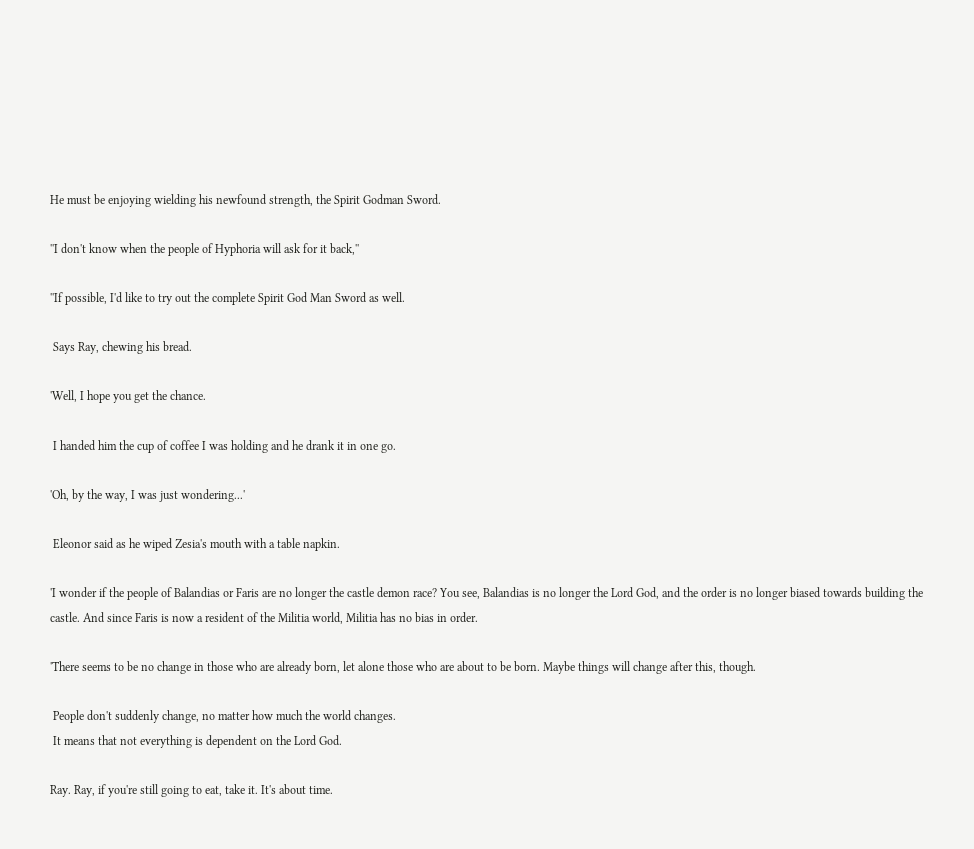He must be enjoying wielding his newfound strength, the Spirit Godman Sword.

''I don't know when the people of Hyphoria will ask for it back,''

''If possible, I'd like to try out the complete Spirit God Man Sword as well.

 Says Ray, chewing his bread.

'Well, I hope you get the chance.

 I handed him the cup of coffee I was holding and he drank it in one go.

'Oh, by the way, I was just wondering...'

 Eleonor said as he wiped Zesia's mouth with a table napkin.

'I wonder if the people of Balandias or Faris are no longer the castle demon race? You see, Balandias is no longer the Lord God, and the order is no longer biased towards building the castle. And since Faris is now a resident of the Militia world, Militia has no bias in order.

'There seems to be no change in those who are already born, let alone those who are about to be born. Maybe things will change after this, though.

 People don't suddenly change, no matter how much the world changes.
 It means that not everything is dependent on the Lord God.

Ray. Ray, if you're still going to eat, take it. It's about time.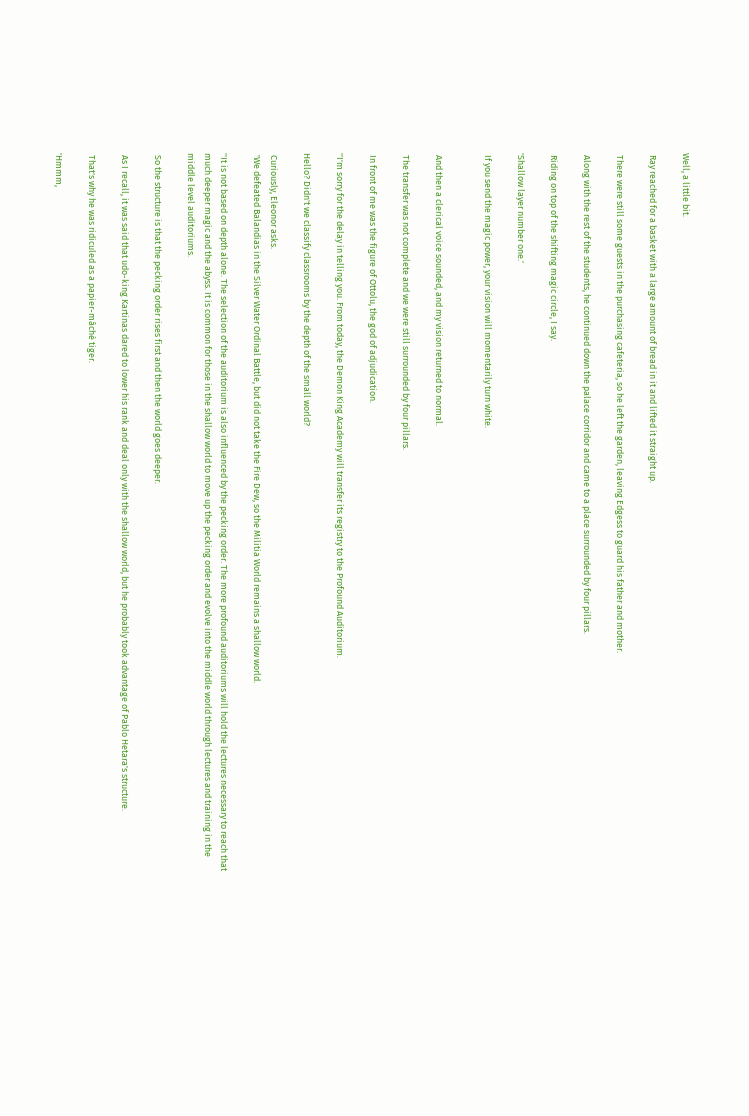Well, a little bit.

 Ray reached for a basket with a large amount of bread in it and lifted it straight up.

 There were still some guests in the purchasing cafeteria, so he left the garden, leaving Edgess to guard his father and mother.

 Along with the rest of the students, he continued down the palace corridor and came to a place surrounded by four pillars.

 Riding on top of the shifting magic circle, I say.

'Shallow layer number one.'

 If you send the magic power, your vision will momentarily turn white.


 And then a clerical voice sounded, and my vision returned to normal.

 The transfer was not complete and we were still surrounded by four pillars.

 In front of me was the figure of Ottolu, the god of adjudication.

''I'm sorry for the delay in telling you. From today, the Demon King Academy will transfer its registry to the Profound Auditorium.

Hello? Didn't we classify classrooms by the depth of the small world?

 Curiously, Eleonor asks.
 'We defeated Balandias in the Silver Water Ordinal Battle, but did not take the Fire Dew, so the Militia World remains a shallow world.

''It is not based on depth alone. The selection of the auditorium is also influenced by the pecking order. The more profound auditoriums will hold the lectures necessary to reach that much deeper magic and the abyss. It is common for those in the shallow world to move up the pecking order and evolve into the middle world through lectures and training in the middle level auditoriums.

 So the structure is that the pecking order rises first and then the world goes deeper.

 As I recall, it was said that udo-king Kartinas dared to lower his rank and deal only with the shallow world, but he probably took advantage of Pablo Hetara's structure.

 That's why he was ridiculed as a papier-mâché tiger.

'Hmmm,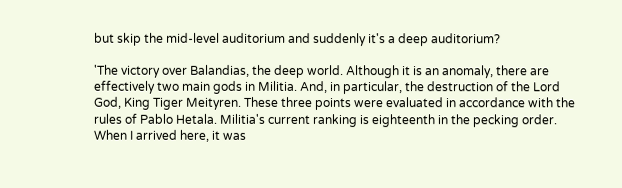but skip the mid-level auditorium and suddenly it's a deep auditorium?

'The victory over Balandias, the deep world. Although it is an anomaly, there are effectively two main gods in Militia. And, in particular, the destruction of the Lord God, King Tiger Meityren. These three points were evaluated in accordance with the rules of Pablo Hetala. Militia's current ranking is eighteenth in the pecking order. When I arrived here, it was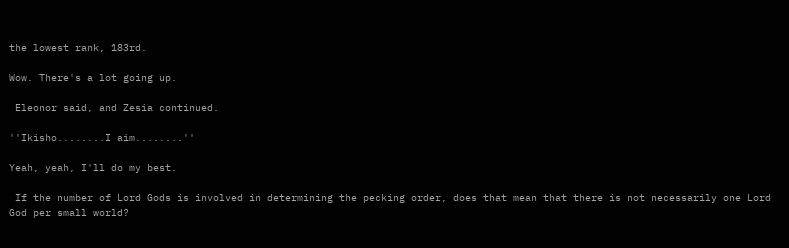the lowest rank, 183rd.

Wow. There's a lot going up.

 Eleonor said, and Zesia continued.

''Ikisho........I aim........''

Yeah, yeah, I'll do my best.

 If the number of Lord Gods is involved in determining the pecking order, does that mean that there is not necessarily one Lord God per small world?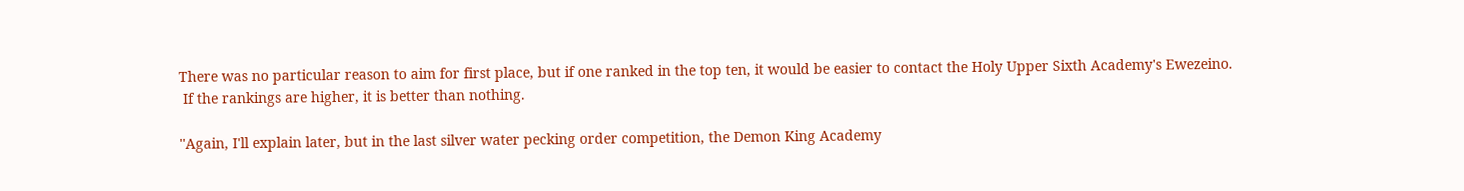There was no particular reason to aim for first place, but if one ranked in the top ten, it would be easier to contact the Holy Upper Sixth Academy's Ewezeino.
 If the rankings are higher, it is better than nothing.

''Again, I'll explain later, but in the last silver water pecking order competition, the Demon King Academy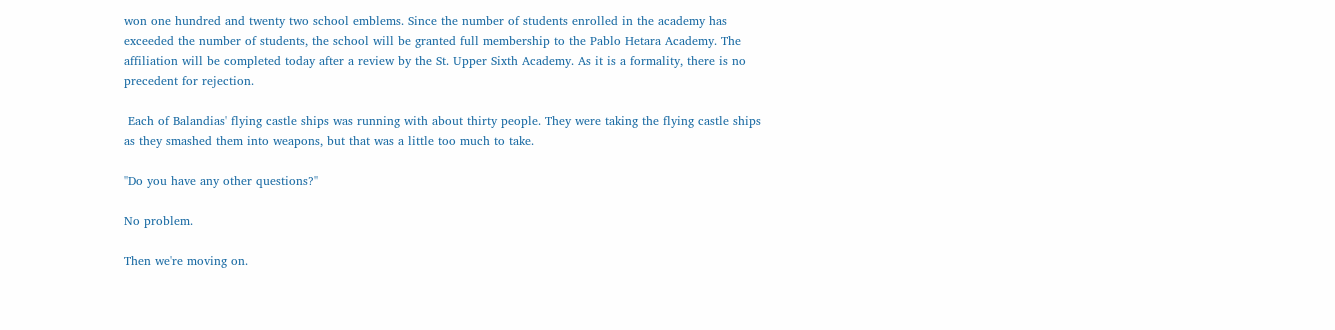won one hundred and twenty two school emblems. Since the number of students enrolled in the academy has exceeded the number of students, the school will be granted full membership to the Pablo Hetara Academy. The affiliation will be completed today after a review by the St. Upper Sixth Academy. As it is a formality, there is no precedent for rejection.

 Each of Balandias' flying castle ships was running with about thirty people. They were taking the flying castle ships as they smashed them into weapons, but that was a little too much to take.

''Do you have any other questions?''

No problem.

Then we're moving on.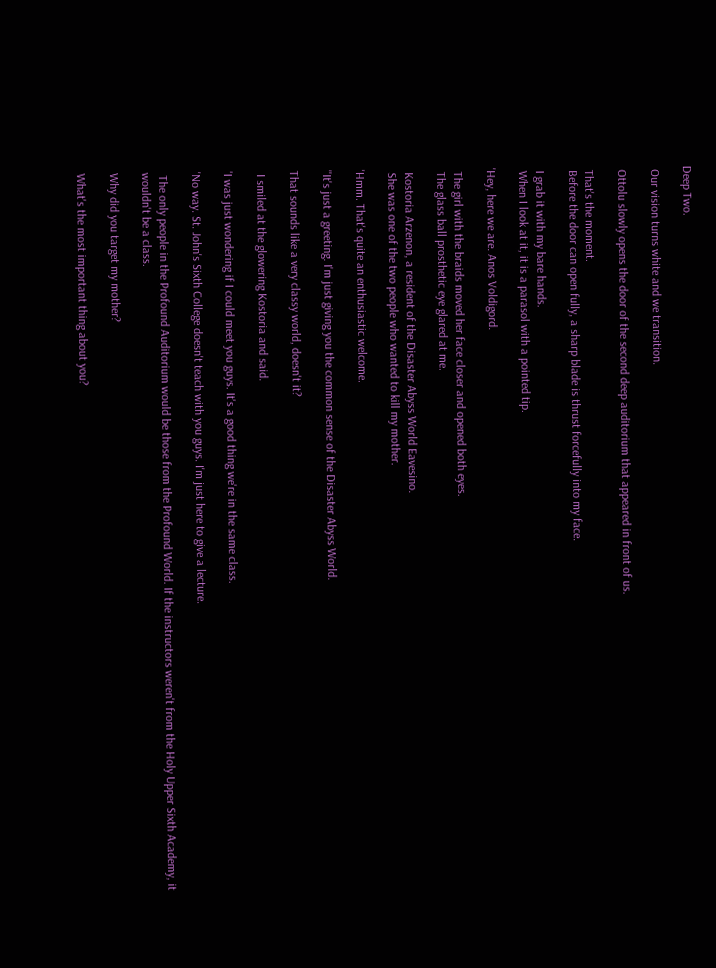Deep Two.

 Our vision turns white and we transition.

 Ottolu slowly opens the door of the second deep auditorium that appeared in front of us.

 That's the moment.
 Before the door can open fully, a sharp blade is thrust forcefully into my face.

 I grab it with my bare hands.
 When I look at it, it is a parasol with a pointed tip.

'Hey, here we are. Anos Voldigord.

 The girl with the braids moved her face closer and opened both eyes.
 The glass ball prosthetic eye glared at me.

 Kostoria Arzenon, a resident of the Disaster Abyss World Eavesino.
 She was one of the two people who wanted to kill my mother.

'Hmm. That's quite an enthusiastic welcome.

''It's just a greeting. I'm just giving you the common sense of the Disaster Abyss World.

That sounds like a very classy world, doesn't it?

 I smiled at the glowering Kostoria and said.

'I was just wondering if I could meet you guys. It's a good thing we're in the same class.

'No way. St. John's Sixth College doesn't teach with you guys. I'm just here to give a lecture.

 The only people in the Profound Auditorium would be those from the Profound World. If the instructors weren't from the Holy Upper Sixth Academy, it wouldn't be a class.

Why did you target my mother?

What's the most important thing about you?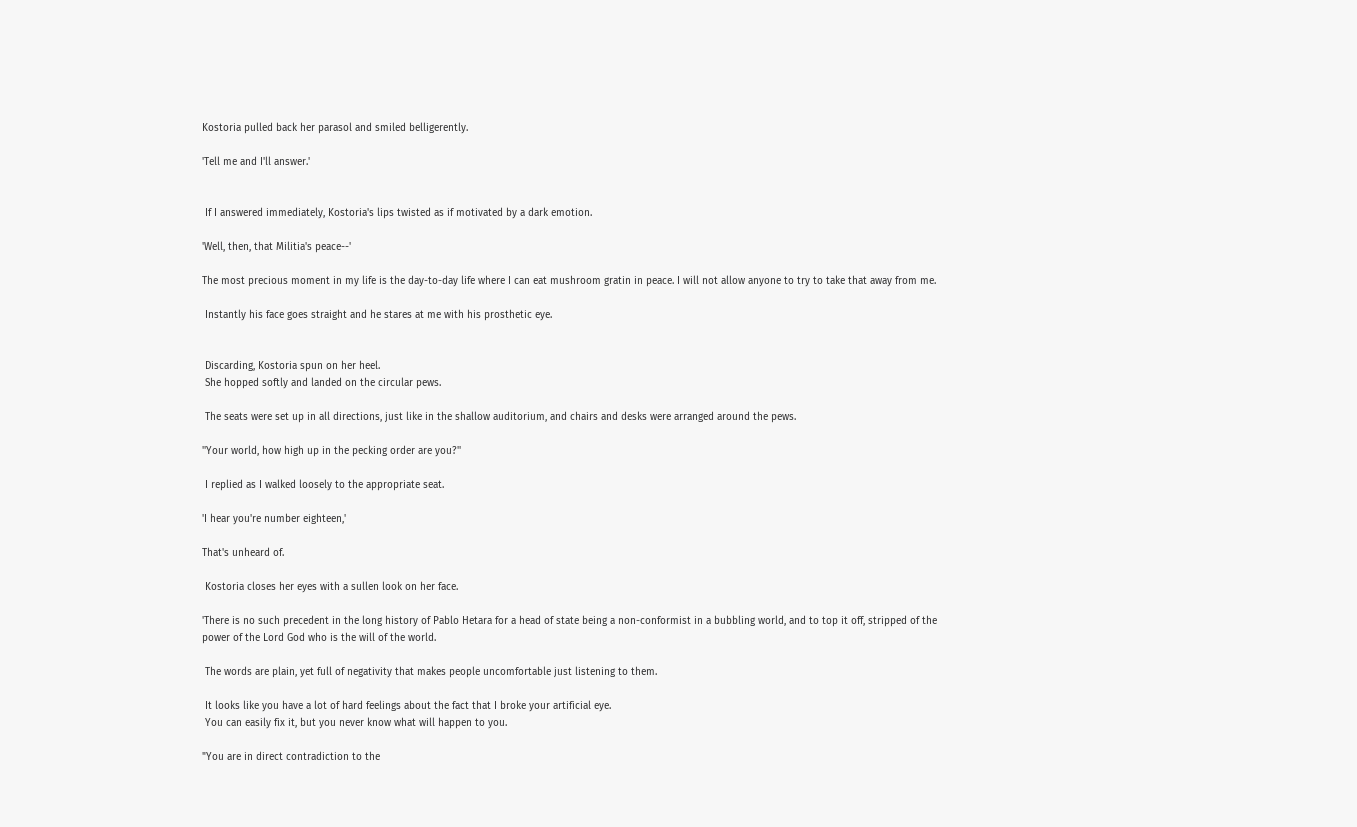Kostoria pulled back her parasol and smiled belligerently.

'Tell me and I'll answer.'


 If I answered immediately, Kostoria's lips twisted as if motivated by a dark emotion.

'Well, then, that Militia's peace--'

The most precious moment in my life is the day-to-day life where I can eat mushroom gratin in peace. I will not allow anyone to try to take that away from me.

 Instantly his face goes straight and he stares at me with his prosthetic eye.


 Discarding, Kostoria spun on her heel.
 She hopped softly and landed on the circular pews.

 The seats were set up in all directions, just like in the shallow auditorium, and chairs and desks were arranged around the pews.

''Your world, how high up in the pecking order are you?''

 I replied as I walked loosely to the appropriate seat.

'I hear you're number eighteen,'

That's unheard of.

 Kostoria closes her eyes with a sullen look on her face.

'There is no such precedent in the long history of Pablo Hetara for a head of state being a non-conformist in a bubbling world, and to top it off, stripped of the power of the Lord God who is the will of the world.

 The words are plain, yet full of negativity that makes people uncomfortable just listening to them.

 It looks like you have a lot of hard feelings about the fact that I broke your artificial eye.
 You can easily fix it, but you never know what will happen to you.

"You are in direct contradiction to the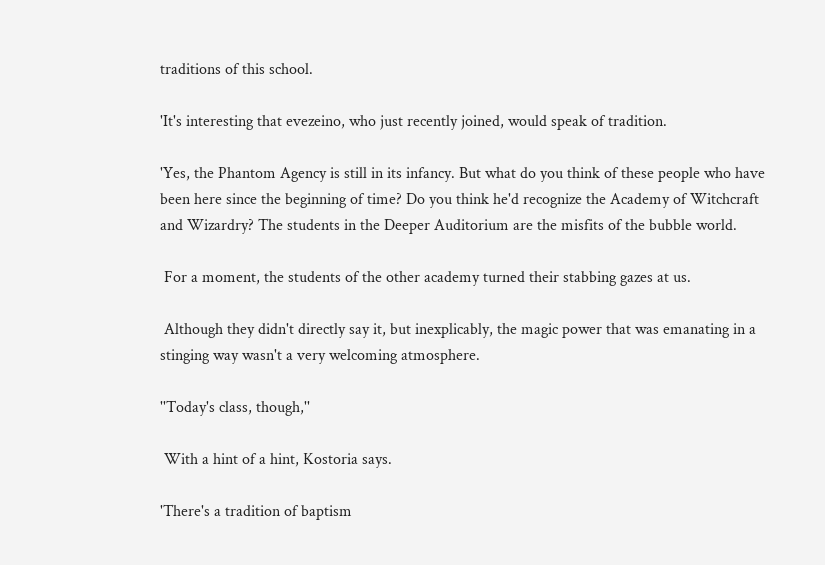traditions of this school.

'It's interesting that evezeino, who just recently joined, would speak of tradition.

'Yes, the Phantom Agency is still in its infancy. But what do you think of these people who have been here since the beginning of time? Do you think he'd recognize the Academy of Witchcraft and Wizardry? The students in the Deeper Auditorium are the misfits of the bubble world.

 For a moment, the students of the other academy turned their stabbing gazes at us.

 Although they didn't directly say it, but inexplicably, the magic power that was emanating in a stinging way wasn't a very welcoming atmosphere.

''Today's class, though,''

 With a hint of a hint, Kostoria says.

'There's a tradition of baptism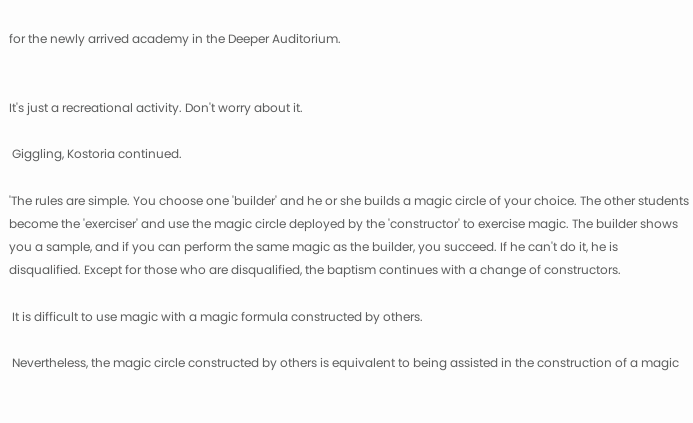for the newly arrived academy in the Deeper Auditorium.


It's just a recreational activity. Don't worry about it.

 Giggling, Kostoria continued.

'The rules are simple. You choose one 'builder' and he or she builds a magic circle of your choice. The other students become the 'exerciser' and use the magic circle deployed by the 'constructor' to exercise magic. The builder shows you a sample, and if you can perform the same magic as the builder, you succeed. If he can't do it, he is disqualified. Except for those who are disqualified, the baptism continues with a change of constructors.

 It is difficult to use magic with a magic formula constructed by others.

 Nevertheless, the magic circle constructed by others is equivalent to being assisted in the construction of a magic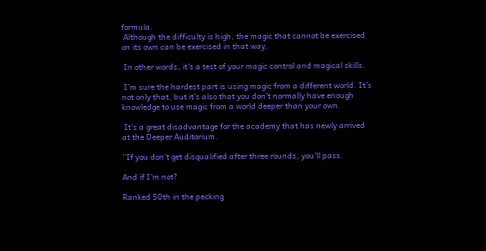formula.
 Although the difficulty is high, the magic that cannot be exercised on its own can be exercised in that way.

 In other words, it's a test of your magic control and magical skills.

 I'm sure the hardest part is using magic from a different world. It's not only that, but it's also that you don't normally have enough knowledge to use magic from a world deeper than your own.

 It's a great disadvantage for the academy that has newly arrived at the Deeper Auditorium.

''If you don't get disqualified after three rounds, you'll pass.

And if I'm not?

Ranked 50th in the pecking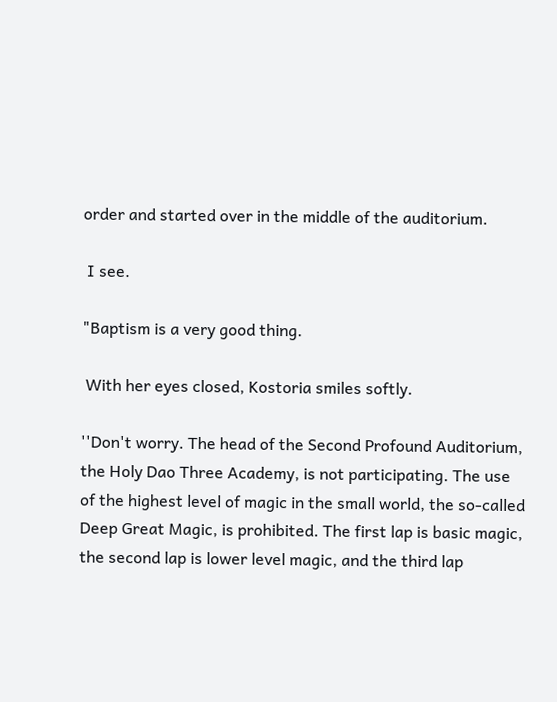order and started over in the middle of the auditorium.

 I see.

"Baptism is a very good thing.

 With her eyes closed, Kostoria smiles softly.

''Don't worry. The head of the Second Profound Auditorium, the Holy Dao Three Academy, is not participating. The use of the highest level of magic in the small world, the so-called Deep Great Magic, is prohibited. The first lap is basic magic, the second lap is lower level magic, and the third lap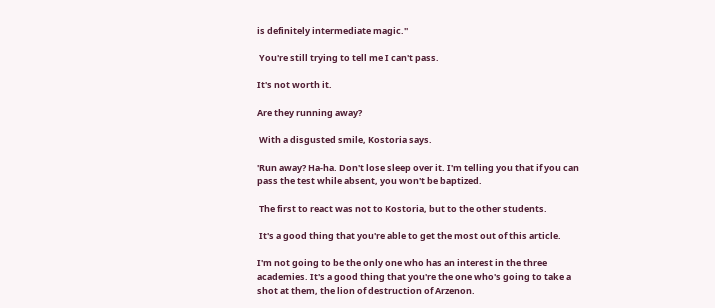is definitely intermediate magic.''

 You're still trying to tell me I can't pass.

It's not worth it.

Are they running away?

 With a disgusted smile, Kostoria says.

'Run away? Ha-ha. Don't lose sleep over it. I'm telling you that if you can pass the test while absent, you won't be baptized.

 The first to react was not to Kostoria, but to the other students.

 It's a good thing that you're able to get the most out of this article.

I'm not going to be the only one who has an interest in the three academies. It's a good thing that you're the one who's going to take a shot at them, the lion of destruction of Arzenon.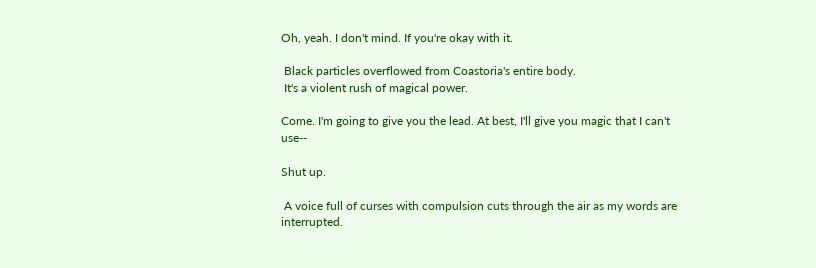Oh, yeah. I don't mind. If you're okay with it.

 Black particles overflowed from Coastoria's entire body.
 It's a violent rush of magical power.

Come. I'm going to give you the lead. At best, I'll give you magic that I can't use--

Shut up.

 A voice full of curses with compulsion cuts through the air as my words are interrupted.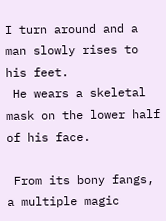I turn around and a man slowly rises to his feet.
 He wears a skeletal mask on the lower half of his face.

 From its bony fangs, a multiple magic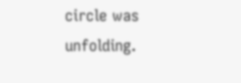circle was unfolding.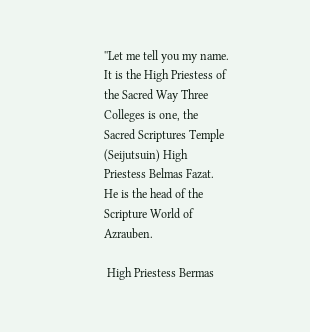''Let me tell you my name. It is the High Priestess of the Sacred Way Three Colleges is one, the Sacred Scriptures Temple (Seijutsuin) High Priestess Belmas Fazat. He is the head of the Scripture World of Azrauben.

 High Priestess Bermas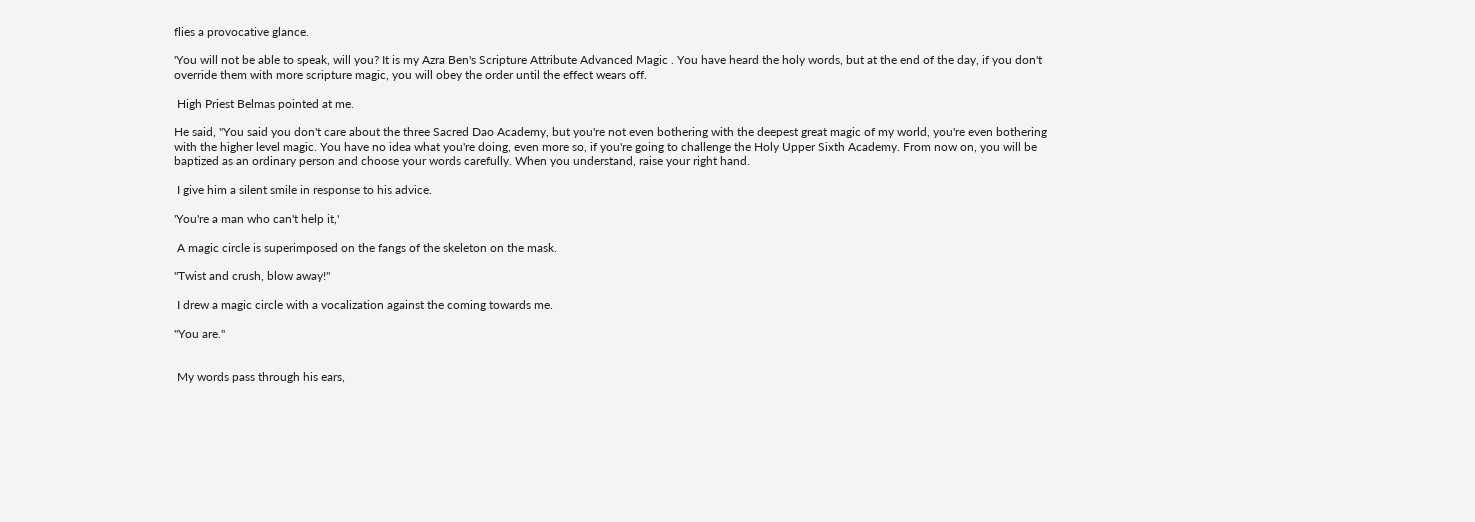flies a provocative glance.

'You will not be able to speak, will you? It is my Azra Ben's Scripture Attribute Advanced Magic . You have heard the holy words, but at the end of the day, if you don't override them with more scripture magic, you will obey the order until the effect wears off.

 High Priest Belmas pointed at me.

He said, "You said you don't care about the three Sacred Dao Academy, but you're not even bothering with the deepest great magic of my world, you're even bothering with the higher level magic. You have no idea what you're doing, even more so, if you're going to challenge the Holy Upper Sixth Academy. From now on, you will be baptized as an ordinary person and choose your words carefully. When you understand, raise your right hand.

 I give him a silent smile in response to his advice.

'You're a man who can't help it,'

 A magic circle is superimposed on the fangs of the skeleton on the mask.

''Twist and crush, blow away!''

 I drew a magic circle with a vocalization against the coming towards me.

''You are.''


 My words pass through his ears,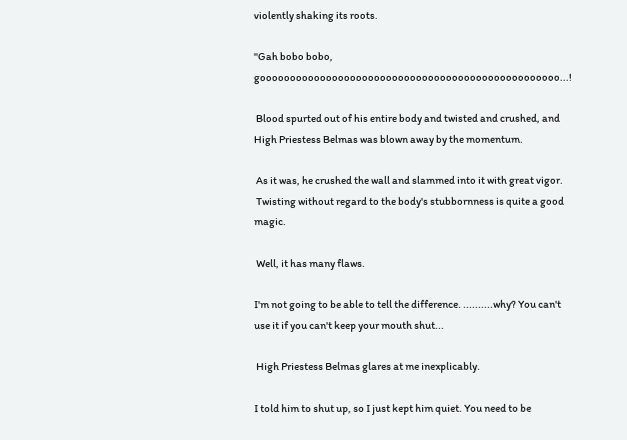violently shaking its roots.

''Gah bobo bobo, goooooooooooooooooooooooooooooooooooooooooooooooooo...!

 Blood spurted out of his entire body and twisted and crushed, and High Priestess Belmas was blown away by the momentum.

 As it was, he crushed the wall and slammed into it with great vigor.
 Twisting without regard to the body's stubbornness is quite a good magic.

 Well, it has many flaws.

I'm not going to be able to tell the difference. ..........why? You can't use it if you can't keep your mouth shut...

 High Priestess Belmas glares at me inexplicably.

I told him to shut up, so I just kept him quiet. You need to be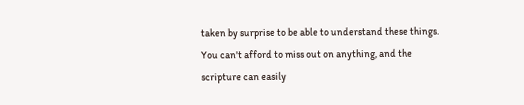taken by surprise to be able to understand these things. You can't afford to miss out on anything, and the scripture can easily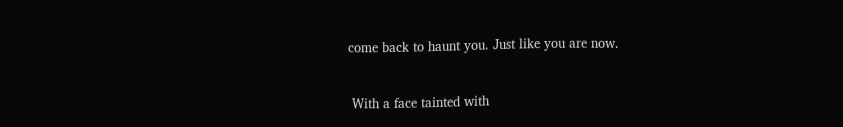come back to haunt you. Just like you are now.


 With a face tainted with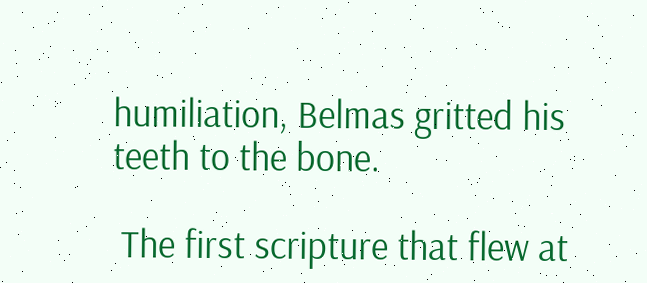humiliation, Belmas gritted his teeth to the bone.

 The first scripture that flew at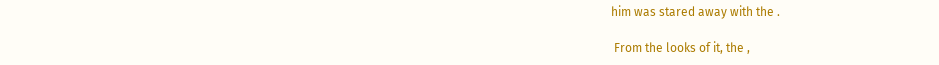him was stared away with the .

 From the looks of it, the ,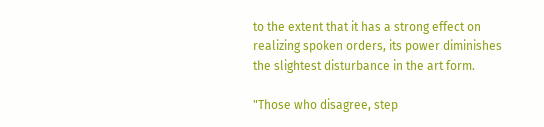to the extent that it has a strong effect on realizing spoken orders, its power diminishes the slightest disturbance in the art form.

"Those who disagree, step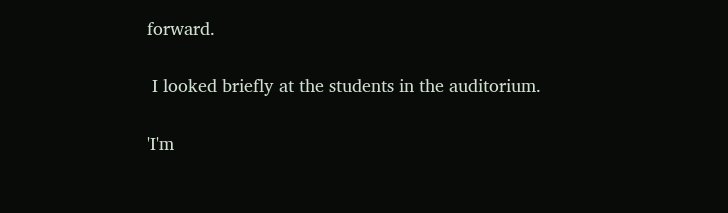forward.

 I looked briefly at the students in the auditorium.

'I'm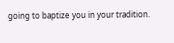going to baptize you in your tradition.